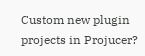Custom new plugin projects in Projucer?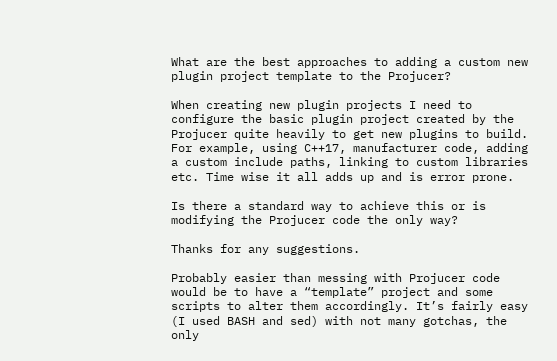What are the best approaches to adding a custom new plugin project template to the Projucer?

When creating new plugin projects I need to configure the basic plugin project created by the Projucer quite heavily to get new plugins to build. For example, using C++17, manufacturer code, adding a custom include paths, linking to custom libraries etc. Time wise it all adds up and is error prone.

Is there a standard way to achieve this or is modifying the Projucer code the only way?

Thanks for any suggestions.

Probably easier than messing with Projucer code would be to have a “template” project and some scripts to alter them accordingly. It’s fairly easy (I used BASH and sed) with not many gotchas, the only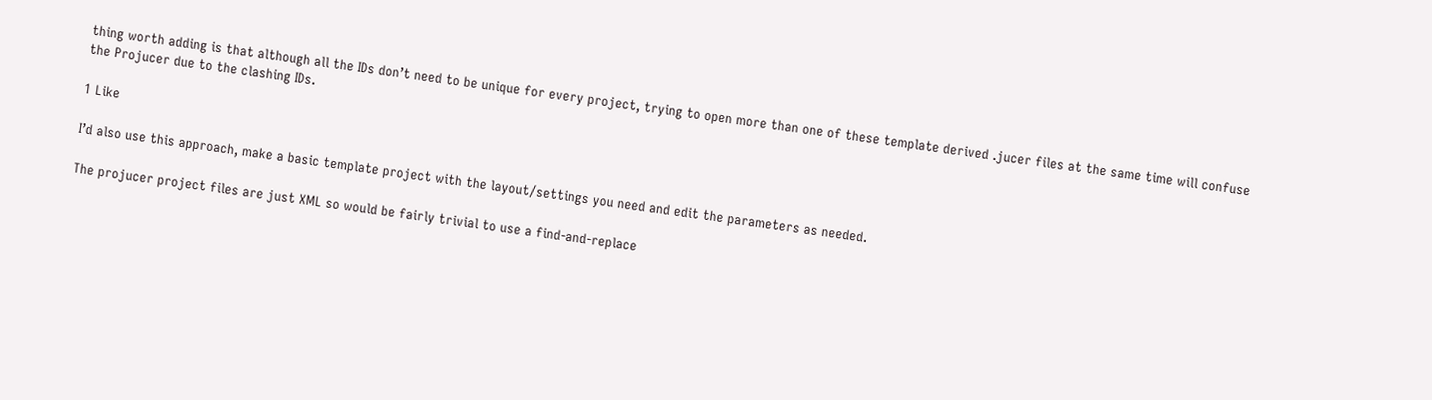thing worth adding is that although all the IDs don’t need to be unique for every project, trying to open more than one of these template derived .jucer files at the same time will confuse the Projucer due to the clashing IDs.

1 Like

I’d also use this approach, make a basic template project with the layout/settings you need and edit the parameters as needed.

The projucer project files are just XML so would be fairly trivial to use a find-and-replace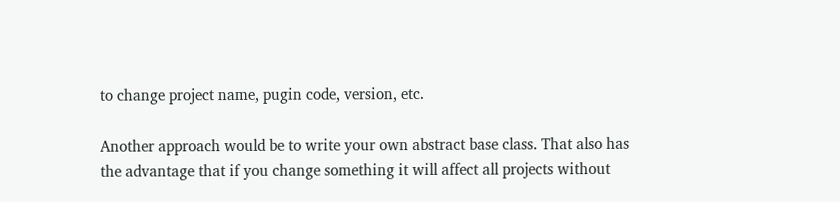to change project name, pugin code, version, etc.

Another approach would be to write your own abstract base class. That also has the advantage that if you change something it will affect all projects without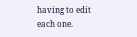having to edit each one.